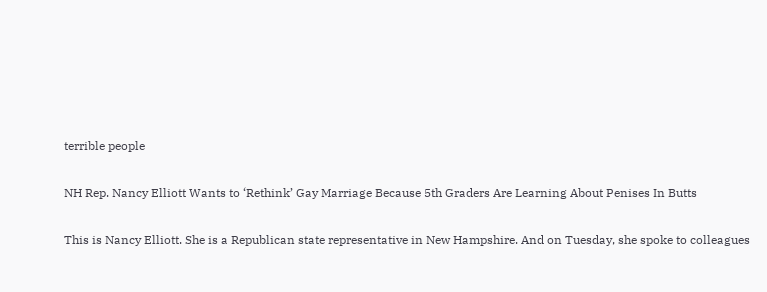terrible people

NH Rep. Nancy Elliott Wants to ‘Rethink’ Gay Marriage Because 5th Graders Are Learning About Penises In Butts

This is Nancy Elliott. She is a Republican state representative in New Hampshire. And on Tuesday, she spoke to colleagues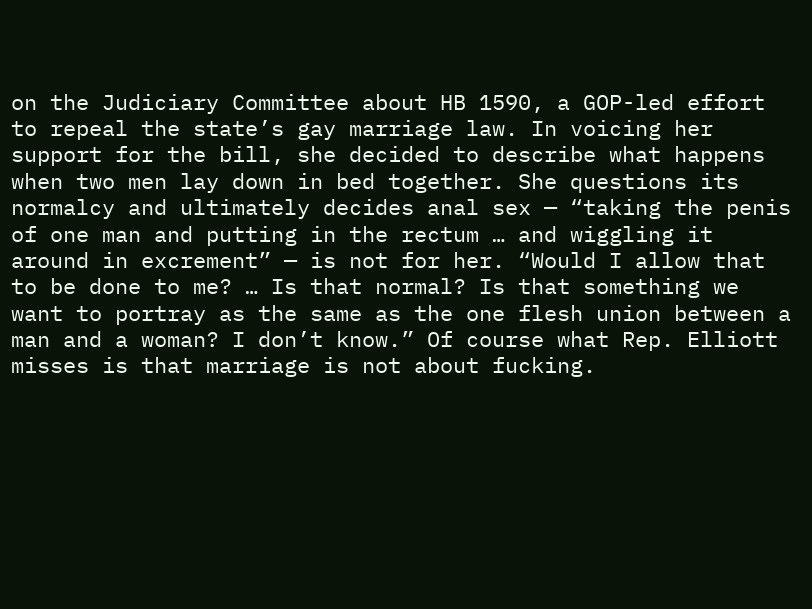on the Judiciary Committee about HB 1590, a GOP-led effort to repeal the state’s gay marriage law. In voicing her support for the bill, she decided to describe what happens when two men lay down in bed together. She questions its normalcy and ultimately decides anal sex — “taking the penis of one man and putting in the rectum … and wiggling it around in excrement” — is not for her. “Would I allow that to be done to me? … Is that normal? Is that something we want to portray as the same as the one flesh union between a man and a woman? I don’t know.” Of course what Rep. Elliott misses is that marriage is not about fucking.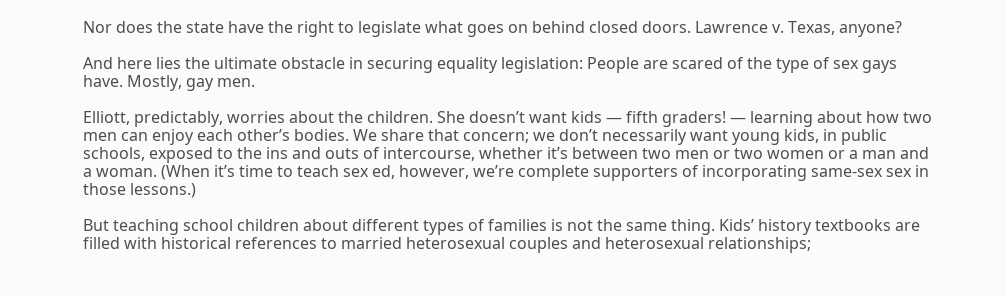Nor does the state have the right to legislate what goes on behind closed doors. Lawrence v. Texas, anyone?

And here lies the ultimate obstacle in securing equality legislation: People are scared of the type of sex gays have. Mostly, gay men.

Elliott, predictably, worries about the children. She doesn’t want kids — fifth graders! — learning about how two men can enjoy each other’s bodies. We share that concern; we don’t necessarily want young kids, in public schools, exposed to the ins and outs of intercourse, whether it’s between two men or two women or a man and a woman. (When it’s time to teach sex ed, however, we’re complete supporters of incorporating same-sex sex in those lessons.)

But teaching school children about different types of families is not the same thing. Kids’ history textbooks are filled with historical references to married heterosexual couples and heterosexual relationships;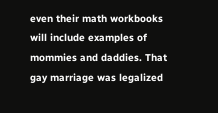even their math workbooks will include examples of mommies and daddies. That gay marriage was legalized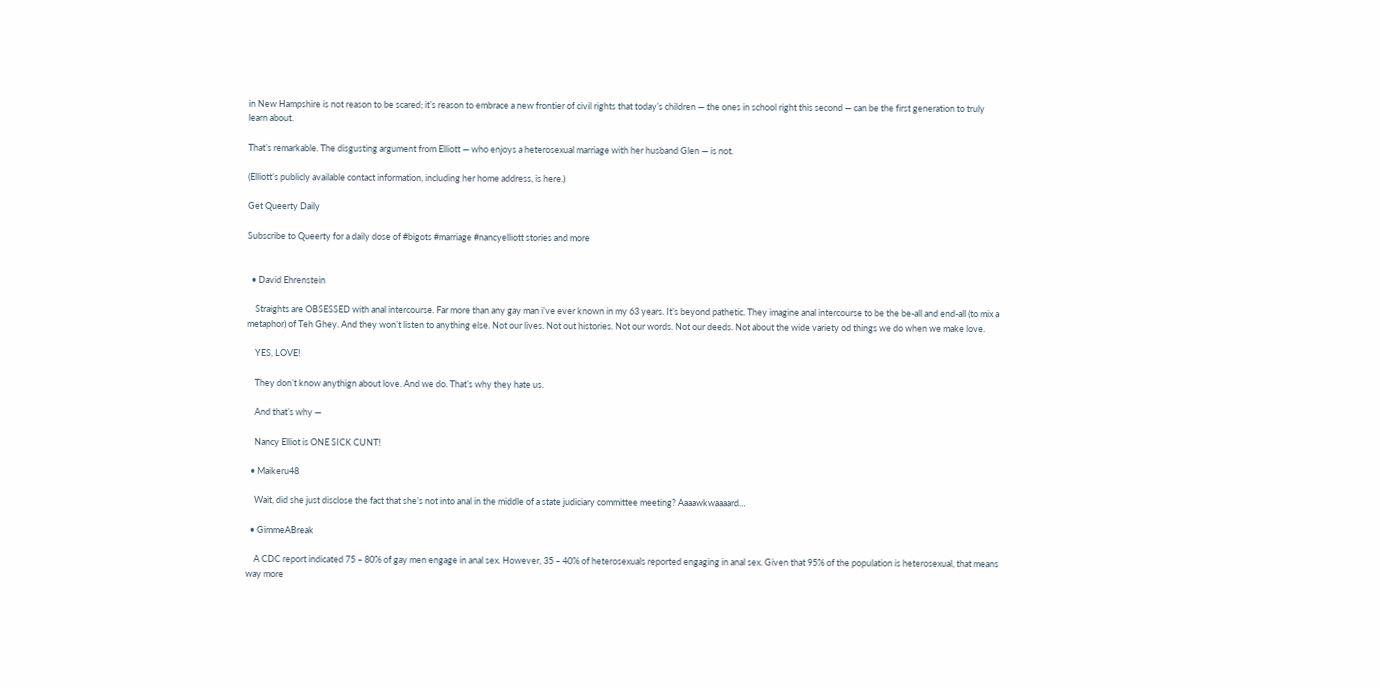in New Hampshire is not reason to be scared; it’s reason to embrace a new frontier of civil rights that today’s children — the ones in school right this second — can be the first generation to truly learn about.

That’s remarkable. The disgusting argument from Elliott — who enjoys a heterosexual marriage with her husband Glen — is not.

(Elliott’s publicly available contact information, including her home address, is here.)

Get Queerty Daily

Subscribe to Queerty for a daily dose of #bigots #marriage #nancyelliott stories and more


  • David Ehrenstein

    Straights are OBSESSED with anal intercourse. Far more than any gay man i’ve ever known in my 63 years. It’s beyond pathetic. They imagine anal intercourse to be the be-all and end-all (to mix a metaphor) of Teh Ghey. And they won’t listen to anything else. Not our lives. Not out histories. Not our words. Not our deeds. Not about the wide variety od things we do when we make love.

    YES, LOVE!

    They don’t know anythign about love. And we do. That’s why they hate us.

    And that’s why —

    Nancy Elliot is ONE SICK CUNT!

  • Maikeru48

    Wait, did she just disclose the fact that she’s not into anal in the middle of a state judiciary committee meeting? Aaaawkwaaaard…

  • GimmeABreak

    A CDC report indicated 75 – 80% of gay men engage in anal sex. However, 35 – 40% of heterosexuals reported engaging in anal sex. Given that 95% of the population is heterosexual, that means way more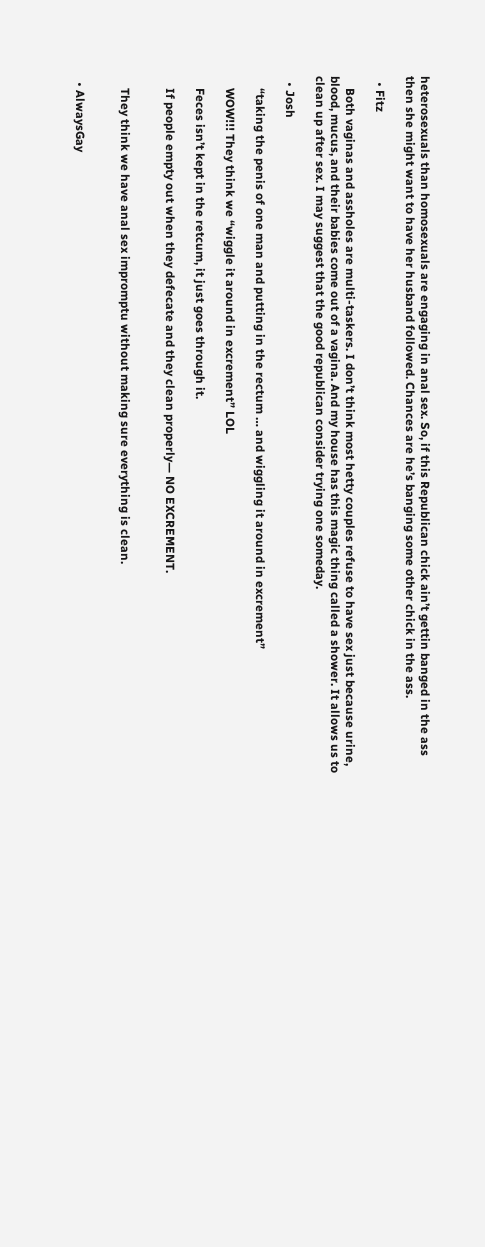heterosexuals than homosexuals are engaging in anal sex. So, if this Republican chick ain’t gettin banged in the ass then she might want to have her husband followed. Chances are he’s banging some other chick in the ass.

  • Fitz

    Both vaginas and assholes are multi-taskers. I don’t think most hetty couples refuse to have sex just because urine, blood, mucus, and their babies come out of a vagina. And my house has this magic thing called a shower. It allows us to clean up after sex. I may suggest that the good republican consider trying one someday.

  • Josh

    “taking the penis of one man and putting in the rectum … and wiggling it around in excrement”

    WOW!!! They think we “wiggle it around in excrement” LOL

    Feces isn’t kept in the retcum, it just goes through it.

    If people empty out when they defecate and they clean properly— NO EXCREMENT.


    They think we have anal sex impromptu without making sure everything is clean.


  • AlwaysGay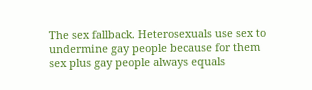The sex fallback. Heterosexuals use sex to undermine gay people because for them sex plus gay people always equals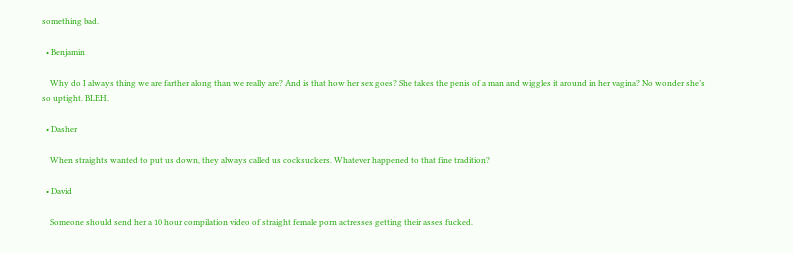something bad.

  • Benjamin

    Why do I always thing we are farther along than we really are? And is that how her sex goes? She takes the penis of a man and wiggles it around in her vagina? No wonder she’s so uptight. BLEH.

  • Dasher

    When straights wanted to put us down, they always called us cocksuckers. Whatever happened to that fine tradition?

  • David

    Someone should send her a 10 hour compilation video of straight female porn actresses getting their asses fucked.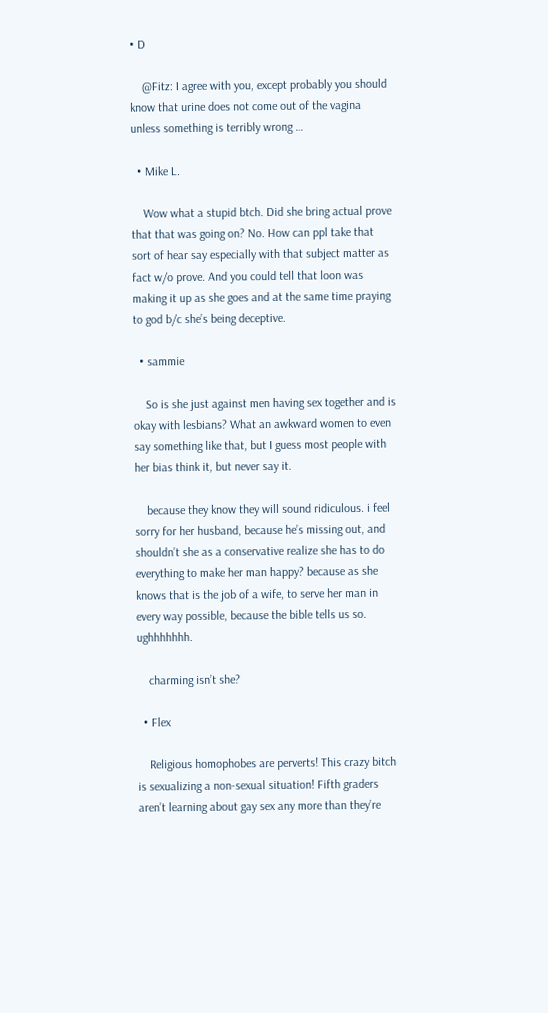• D

    @Fitz: I agree with you, except probably you should know that urine does not come out of the vagina unless something is terribly wrong …

  • Mike L.

    Wow what a stupid btch. Did she bring actual prove that that was going on? No. How can ppl take that sort of hear say especially with that subject matter as fact w/o prove. And you could tell that loon was making it up as she goes and at the same time praying to god b/c she’s being deceptive.

  • sammie

    So is she just against men having sex together and is okay with lesbians? What an awkward women to even say something like that, but I guess most people with her bias think it, but never say it.

    because they know they will sound ridiculous. i feel sorry for her husband, because he’s missing out, and shouldn’t she as a conservative realize she has to do everything to make her man happy? because as she knows that is the job of a wife, to serve her man in every way possible, because the bible tells us so. ughhhhhhh.

    charming isn’t she?

  • Flex

    Religious homophobes are perverts! This crazy bitch is sexualizing a non-sexual situation! Fifth graders aren’t learning about gay sex any more than they’re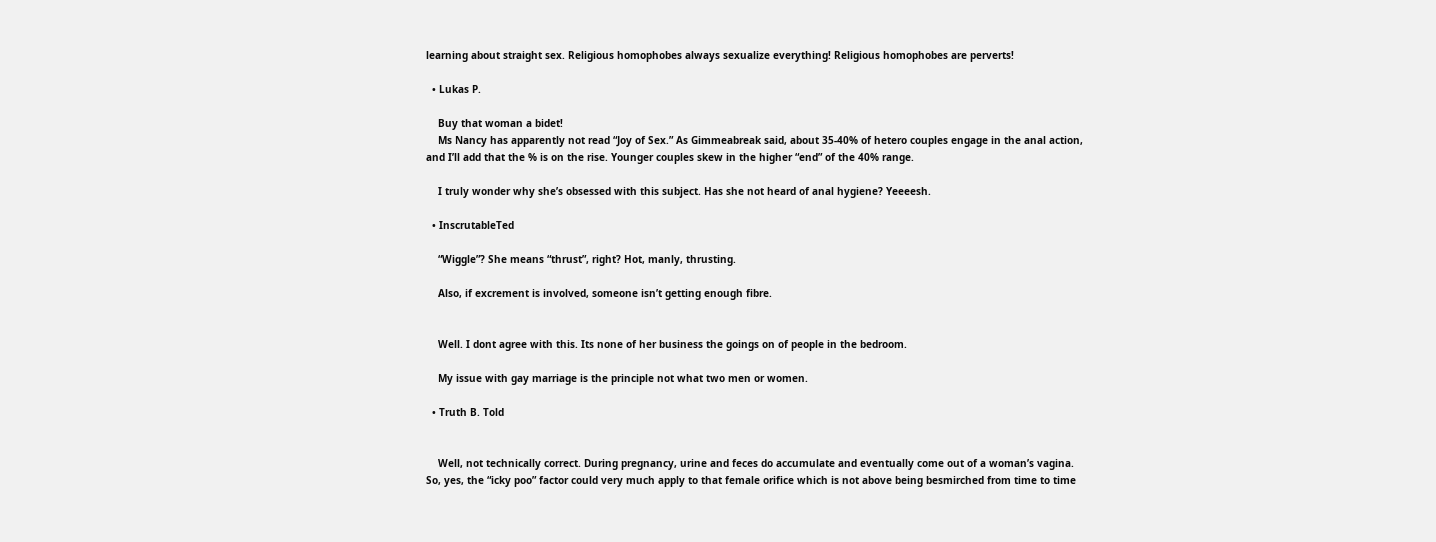learning about straight sex. Religious homophobes always sexualize everything! Religious homophobes are perverts!

  • Lukas P.

    Buy that woman a bidet!
    Ms Nancy has apparently not read “Joy of Sex.” As Gimmeabreak said, about 35-40% of hetero couples engage in the anal action, and I’ll add that the % is on the rise. Younger couples skew in the higher “end” of the 40% range.

    I truly wonder why she’s obsessed with this subject. Has she not heard of anal hygiene? Yeeeesh.

  • InscrutableTed

    “Wiggle”? She means “thrust”, right? Hot, manly, thrusting.

    Also, if excrement is involved, someone isn’t getting enough fibre.


    Well. I dont agree with this. Its none of her business the goings on of people in the bedroom.

    My issue with gay marriage is the principle not what two men or women.

  • Truth B. Told


    Well, not technically correct. During pregnancy, urine and feces do accumulate and eventually come out of a woman’s vagina. So, yes, the “icky poo” factor could very much apply to that female orifice which is not above being besmirched from time to time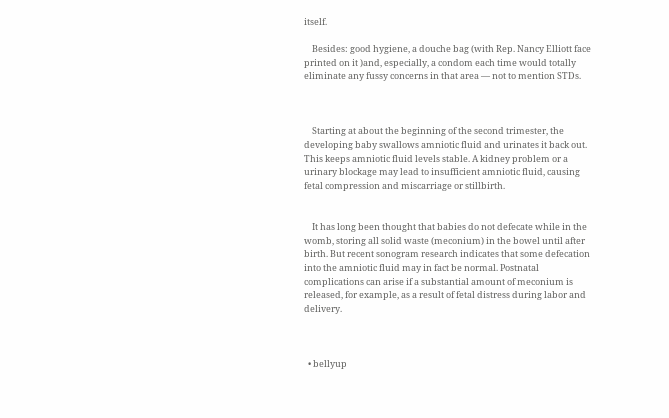itself.

    Besides: good hygiene, a douche bag (with Rep. Nancy Elliott face printed on it )and, especially, a condom each time would totally eliminate any fussy concerns in that area — not to mention STDs.



    Starting at about the beginning of the second trimester, the developing baby swallows amniotic fluid and urinates it back out. This keeps amniotic fluid levels stable. A kidney problem or a urinary blockage may lead to insufficient amniotic fluid, causing fetal compression and miscarriage or stillbirth.


    It has long been thought that babies do not defecate while in the womb, storing all solid waste (meconium) in the bowel until after birth. But recent sonogram research indicates that some defecation into the amniotic fluid may in fact be normal. Postnatal complications can arise if a substantial amount of meconium is released, for example, as a result of fetal distress during labor and delivery.



  • bellyup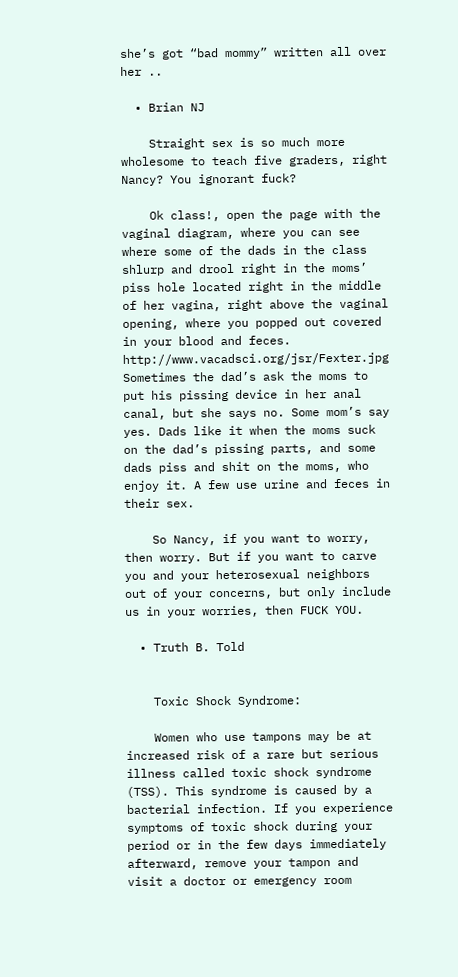she’s got “bad mommy” written all over her ..

  • Brian NJ

    Straight sex is so much more wholesome to teach five graders, right Nancy? You ignorant fuck?

    Ok class!, open the page with the vaginal diagram, where you can see where some of the dads in the class shlurp and drool right in the moms’ piss hole located right in the middle of her vagina, right above the vaginal opening, where you popped out covered in your blood and feces. http://www.vacadsci.org/jsr/Fexter.jpg Sometimes the dad’s ask the moms to put his pissing device in her anal canal, but she says no. Some mom’s say yes. Dads like it when the moms suck on the dad’s pissing parts, and some dads piss and shit on the moms, who enjoy it. A few use urine and feces in their sex.

    So Nancy, if you want to worry, then worry. But if you want to carve you and your heterosexual neighbors out of your concerns, but only include us in your worries, then FUCK YOU.

  • Truth B. Told


    Toxic Shock Syndrome:

    Women who use tampons may be at increased risk of a rare but serious illness called toxic shock syndrome (TSS). This syndrome is caused by a bacterial infection. If you experience symptoms of toxic shock during your period or in the few days immediately afterward, remove your tampon and visit a doctor or emergency room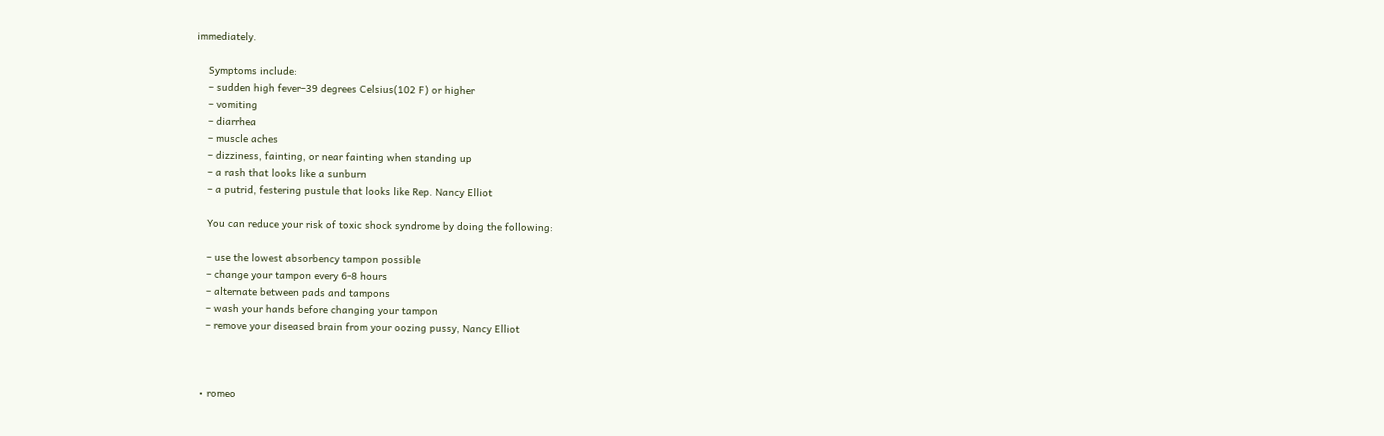immediately.

    Symptoms include:
    – sudden high fever–39 degrees Celsius(102 F) or higher
    – vomiting
    – diarrhea
    – muscle aches
    – dizziness, fainting, or near fainting when standing up
    – a rash that looks like a sunburn
    – a putrid, festering pustule that looks like Rep. Nancy Elliot

    You can reduce your risk of toxic shock syndrome by doing the following:

    – use the lowest absorbency tampon possible
    – change your tampon every 6-8 hours
    – alternate between pads and tampons
    – wash your hands before changing your tampon
    – remove your diseased brain from your oozing pussy, Nancy Elliot



  • romeo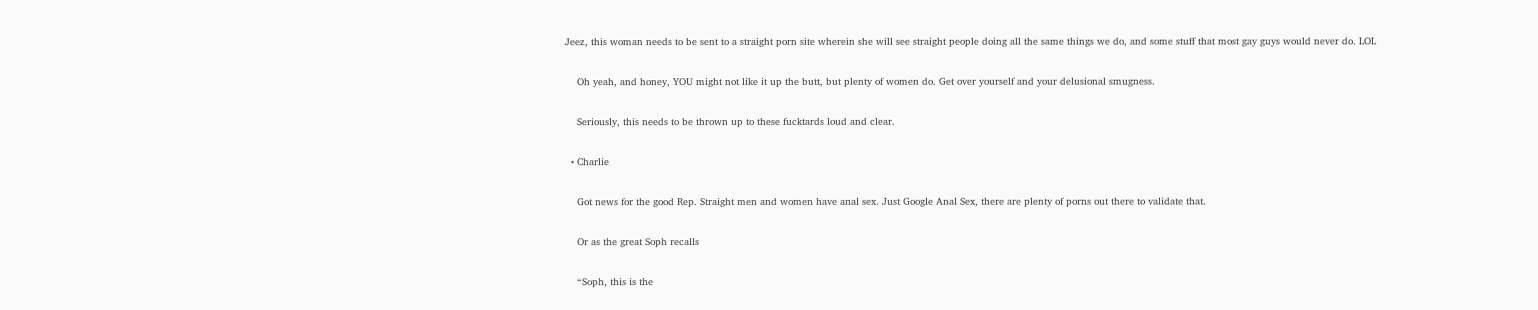Jeez, this woman needs to be sent to a straight porn site wherein she will see straight people doing all the same things we do, and some stuff that most gay guys would never do. LOL

    Oh yeah, and honey, YOU might not like it up the butt, but plenty of women do. Get over yourself and your delusional smugness.

    Seriously, this needs to be thrown up to these fucktards loud and clear.

  • Charlie

    Got news for the good Rep. Straight men and women have anal sex. Just Google Anal Sex, there are plenty of porns out there to validate that.

    Or as the great Soph recalls

    “Soph, this is the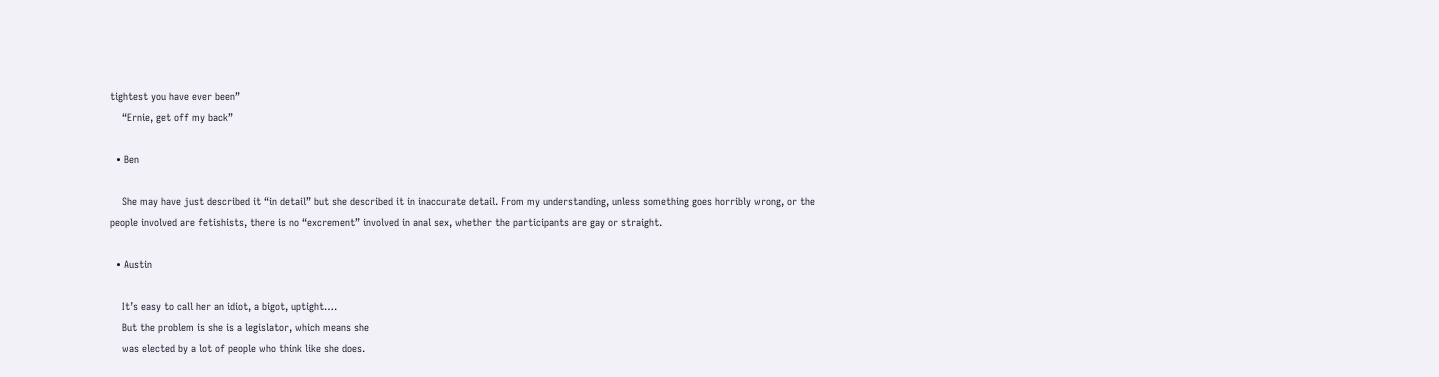tightest you have ever been”
    “Ernie, get off my back”

  • Ben

    She may have just described it “in detail” but she described it in inaccurate detail. From my understanding, unless something goes horribly wrong, or the people involved are fetishists, there is no “excrement” involved in anal sex, whether the participants are gay or straight.

  • Austin

    It’s easy to call her an idiot, a bigot, uptight….
    But the problem is she is a legislator, which means she
    was elected by a lot of people who think like she does.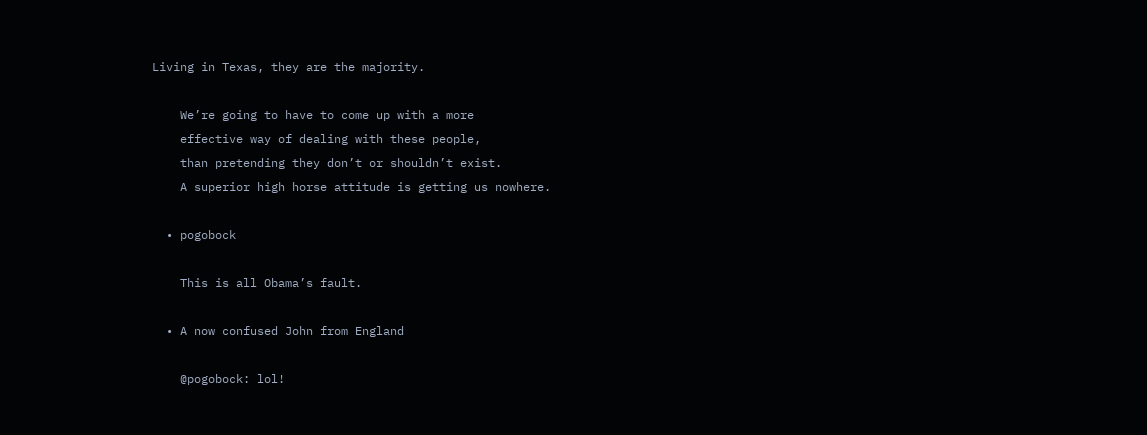Living in Texas, they are the majority.

    We’re going to have to come up with a more
    effective way of dealing with these people,
    than pretending they don’t or shouldn’t exist.
    A superior high horse attitude is getting us nowhere.

  • pogobock

    This is all Obama’s fault.

  • A now confused John from England

    @pogobock: lol!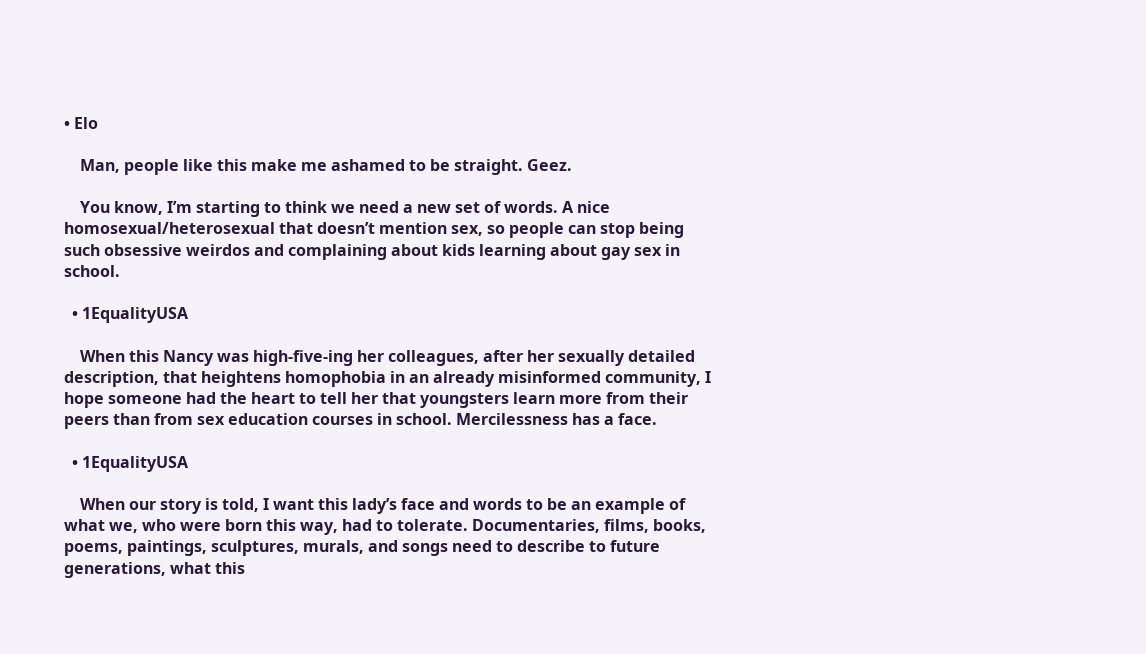• Elo

    Man, people like this make me ashamed to be straight. Geez.

    You know, I’m starting to think we need a new set of words. A nice homosexual/heterosexual that doesn’t mention sex, so people can stop being such obsessive weirdos and complaining about kids learning about gay sex in school.

  • 1EqualityUSA

    When this Nancy was high-five-ing her colleagues, after her sexually detailed description, that heightens homophobia in an already misinformed community, I hope someone had the heart to tell her that youngsters learn more from their peers than from sex education courses in school. Mercilessness has a face.

  • 1EqualityUSA

    When our story is told, I want this lady’s face and words to be an example of what we, who were born this way, had to tolerate. Documentaries, films, books, poems, paintings, sculptures, murals, and songs need to describe to future generations, what this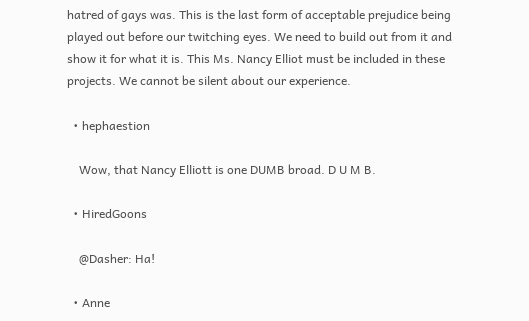hatred of gays was. This is the last form of acceptable prejudice being played out before our twitching eyes. We need to build out from it and show it for what it is. This Ms. Nancy Elliot must be included in these projects. We cannot be silent about our experience.

  • hephaestion

    Wow, that Nancy Elliott is one DUMB broad. D U M B.

  • HiredGoons

    @Dasher: Ha!

  • Anne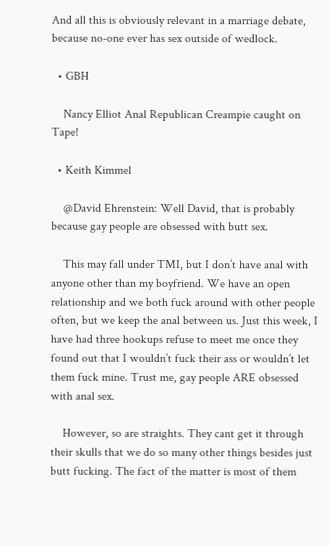And all this is obviously relevant in a marriage debate, because no-one ever has sex outside of wedlock.

  • GBH

    Nancy Elliot Anal Republican Creampie caught on Tape!

  • Keith Kimmel

    @David Ehrenstein: Well David, that is probably because gay people are obsessed with butt sex.

    This may fall under TMI, but I don’t have anal with anyone other than my boyfriend. We have an open relationship and we both fuck around with other people often, but we keep the anal between us. Just this week, I have had three hookups refuse to meet me once they found out that I wouldn’t fuck their ass or wouldn’t let them fuck mine. Trust me, gay people ARE obsessed with anal sex.

    However, so are straights. They cant get it through their skulls that we do so many other things besides just butt fucking. The fact of the matter is most of them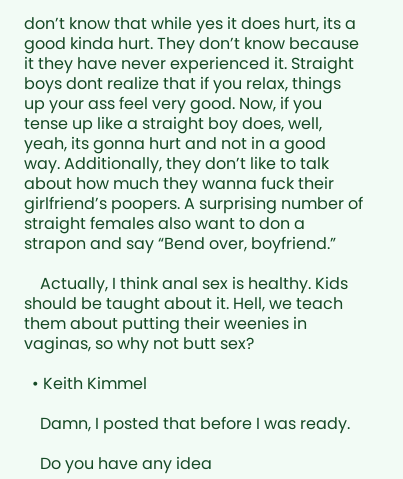don’t know that while yes it does hurt, its a good kinda hurt. They don’t know because it they have never experienced it. Straight boys dont realize that if you relax, things up your ass feel very good. Now, if you tense up like a straight boy does, well, yeah, its gonna hurt and not in a good way. Additionally, they don’t like to talk about how much they wanna fuck their girlfriend’s poopers. A surprising number of straight females also want to don a strapon and say “Bend over, boyfriend.”

    Actually, I think anal sex is healthy. Kids should be taught about it. Hell, we teach them about putting their weenies in vaginas, so why not butt sex?

  • Keith Kimmel

    Damn, I posted that before I was ready.

    Do you have any idea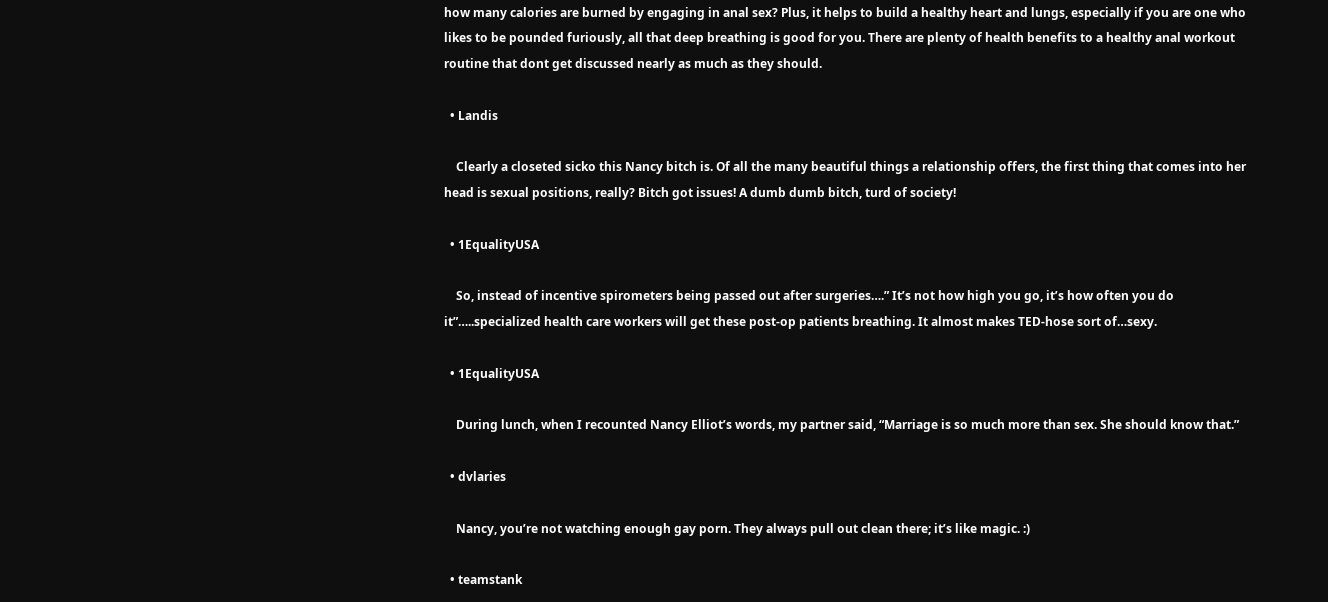how many calories are burned by engaging in anal sex? Plus, it helps to build a healthy heart and lungs, especially if you are one who likes to be pounded furiously, all that deep breathing is good for you. There are plenty of health benefits to a healthy anal workout routine that dont get discussed nearly as much as they should.

  • Landis

    Clearly a closeted sicko this Nancy bitch is. Of all the many beautiful things a relationship offers, the first thing that comes into her head is sexual positions, really? Bitch got issues! A dumb dumb bitch, turd of society!

  • 1EqualityUSA

    So, instead of incentive spirometers being passed out after surgeries….” It’s not how high you go, it’s how often you do it”…..specialized health care workers will get these post-op patients breathing. It almost makes TED-hose sort of…sexy.

  • 1EqualityUSA

    During lunch, when I recounted Nancy Elliot’s words, my partner said, “Marriage is so much more than sex. She should know that.”

  • dvlaries

    Nancy, you’re not watching enough gay porn. They always pull out clean there; it’s like magic. :)

  • teamstank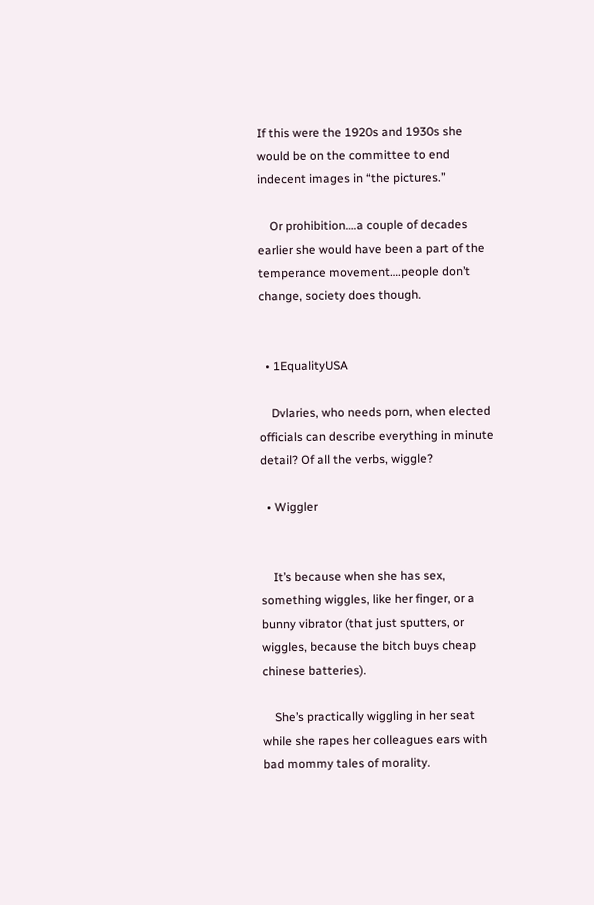If this were the 1920s and 1930s she would be on the committee to end indecent images in “the pictures.”

    Or prohibition….a couple of decades earlier she would have been a part of the temperance movement….people don’t change, society does though.


  • 1EqualityUSA

    Dvlaries, who needs porn, when elected officials can describe everything in minute detail? Of all the verbs, wiggle?

  • Wiggler


    It’s because when she has sex, something wiggles, like her finger, or a bunny vibrator (that just sputters, or wiggles, because the bitch buys cheap chinese batteries).

    She’s practically wiggling in her seat while she rapes her colleagues ears with bad mommy tales of morality.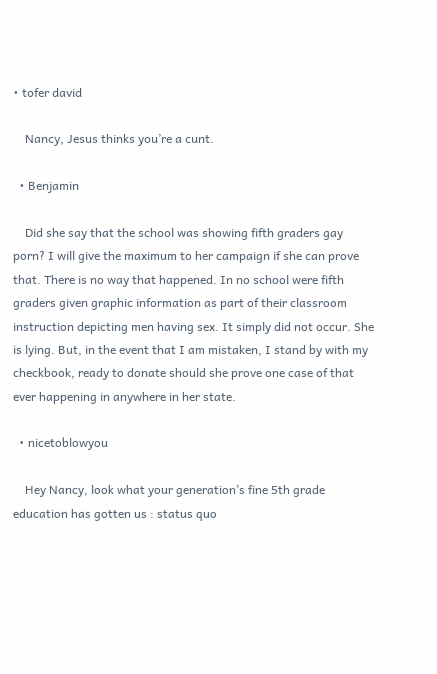• tofer david

    Nancy, Jesus thinks you’re a cunt.

  • Benjamin

    Did she say that the school was showing fifth graders gay porn? I will give the maximum to her campaign if she can prove that. There is no way that happened. In no school were fifth graders given graphic information as part of their classroom instruction depicting men having sex. It simply did not occur. She is lying. But, in the event that I am mistaken, I stand by with my checkbook, ready to donate should she prove one case of that ever happening in anywhere in her state.

  • nicetoblowyou

    Hey Nancy, look what your generation’s fine 5th grade education has gotten us : status quo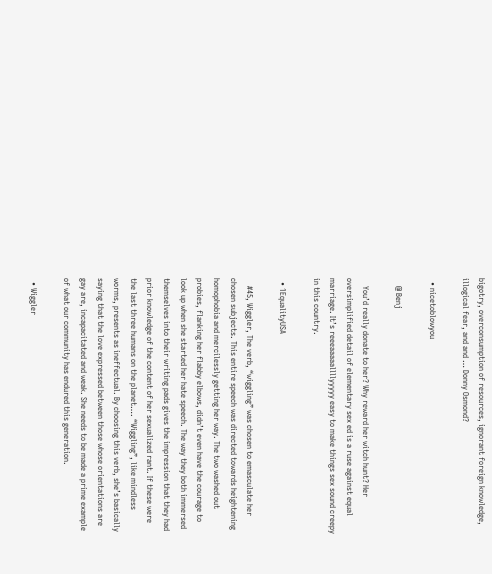bigotry, overconsumption of resources, ignorant foreign knowledge, illogical fear, and and … Donny Osmond?

  • nicetoblowyou

    @ Benj

    You’d really donate to her? Why reward her witch hunt? Her oversimplified detail of elementary sex ed is a ruse against equal marriage. It’s reeeaaaaallllyyyyy easy to make things sex sound creepy in this country.

  • 1EqualityUSA

    #45, Wiggler, The verb, “wiggling” was chosen to emasculate her chosen subjects. This entire speech was directed towards heightening homophobia and mercilessly getting her way. The two washed out probies, flanking her flabby elbows, didn’t even have the courage to look up when she started her hate speech. The way they both immersed themselves into their writing pads gives the impression that they had prior knowledge of the content of her sexualized rant. If these were the last three humans on the planet…. “Wiggling”, like mindless worms, presents as ineffectual. By choosing this verb, she’s basically saying that the love expressed between those whose orientations are gay are, incapacitated and weak. She needs to be made a prime example of what our community has endured this generation.

  • Wiggler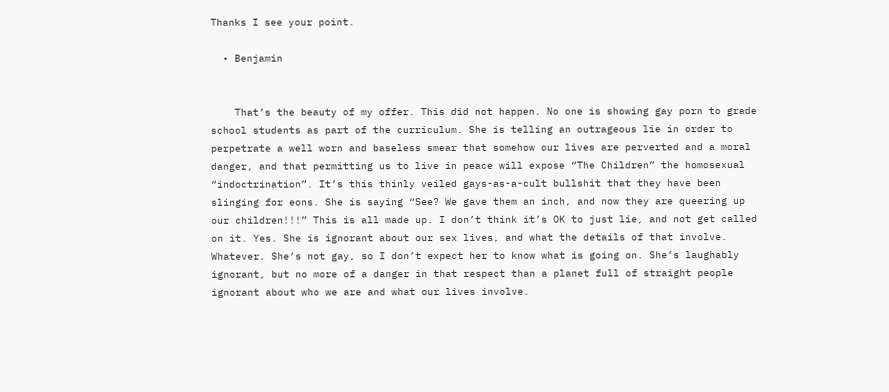Thanks I see your point.

  • Benjamin


    That’s the beauty of my offer. This did not happen. No one is showing gay porn to grade school students as part of the curriculum. She is telling an outrageous lie in order to perpetrate a well worn and baseless smear that somehow our lives are perverted and a moral danger, and that permitting us to live in peace will expose “The Children” the homosexual “indoctrination”. It’s this thinly veiled gays-as-a-cult bullshit that they have been slinging for eons. She is saying “See? We gave them an inch, and now they are queering up our children!!!” This is all made up. I don’t think it’s OK to just lie, and not get called on it. Yes. She is ignorant about our sex lives, and what the details of that involve. Whatever. She’s not gay, so I don’t expect her to know what is going on. She’s laughably ignorant, but no more of a danger in that respect than a planet full of straight people ignorant about who we are and what our lives involve.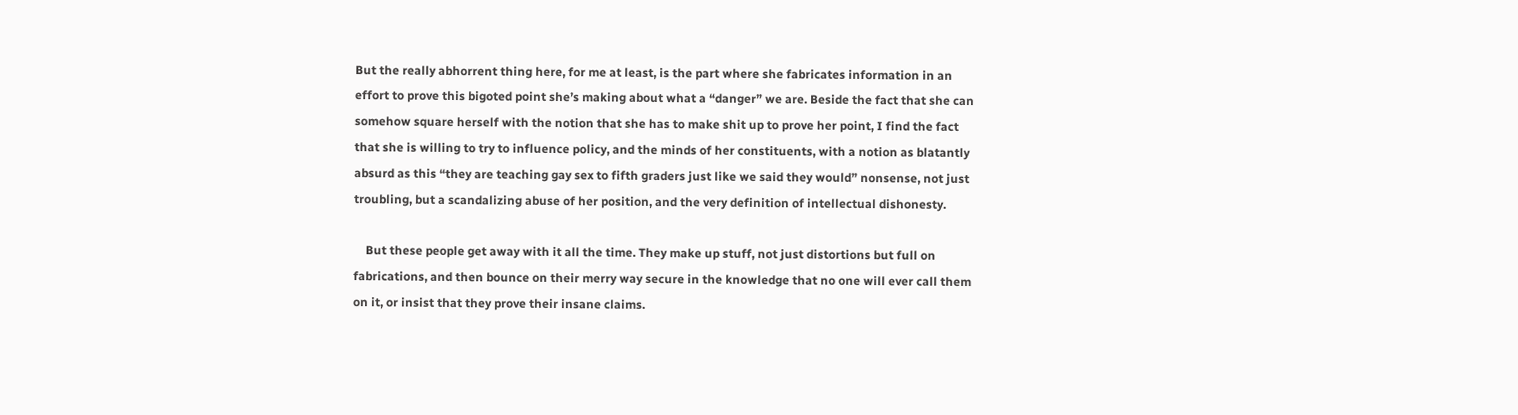But the really abhorrent thing here, for me at least, is the part where she fabricates information in an effort to prove this bigoted point she’s making about what a “danger” we are. Beside the fact that she can somehow square herself with the notion that she has to make shit up to prove her point, I find the fact that she is willing to try to influence policy, and the minds of her constituents, with a notion as blatantly absurd as this “they are teaching gay sex to fifth graders just like we said they would” nonsense, not just troubling, but a scandalizing abuse of her position, and the very definition of intellectual dishonesty.

    But these people get away with it all the time. They make up stuff, not just distortions but full on fabrications, and then bounce on their merry way secure in the knowledge that no one will ever call them on it, or insist that they prove their insane claims.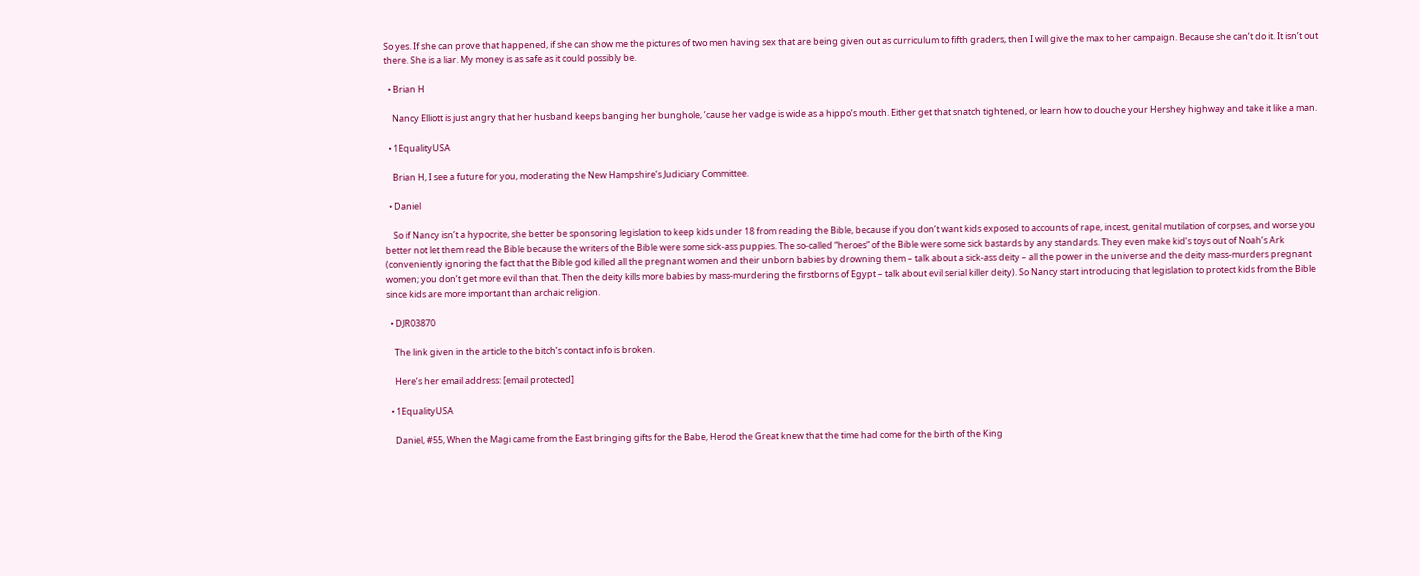So yes. If she can prove that happened, if she can show me the pictures of two men having sex that are being given out as curriculum to fifth graders, then I will give the max to her campaign. Because she can’t do it. It isn’t out there. She is a liar. My money is as safe as it could possibly be.

  • Brian H

    Nancy Elliott is just angry that her husband keeps banging her bunghole, ’cause her vadge is wide as a hippo’s mouth. Either get that snatch tightened, or learn how to douche your Hershey highway and take it like a man.

  • 1EqualityUSA

    Brian H, I see a future for you, moderating the New Hampshire’s Judiciary Committee.

  • Daniel

    So if Nancy isn’t a hypocrite, she better be sponsoring legislation to keep kids under 18 from reading the Bible, because if you don’t want kids exposed to accounts of rape, incest, genital mutilation of corpses, and worse you better not let them read the Bible because the writers of the Bible were some sick-ass puppies. The so-called “heroes” of the Bible were some sick bastards by any standards. They even make kid’s toys out of Noah’s Ark (conveniently ignoring the fact that the Bible god killed all the pregnant women and their unborn babies by drowning them – talk about a sick-ass deity – all the power in the universe and the deity mass-murders pregnant women; you don’t get more evil than that. Then the deity kills more babies by mass-murdering the firstborns of Egypt – talk about evil serial killer deity). So Nancy start introducing that legislation to protect kids from the Bible since kids are more important than archaic religion.

  • DJR03870

    The link given in the article to the bitch’s contact info is broken.

    Here’s her email address: [email protected]

  • 1EqualityUSA

    Daniel, #55, When the Magi came from the East bringing gifts for the Babe, Herod the Great knew that the time had come for the birth of the King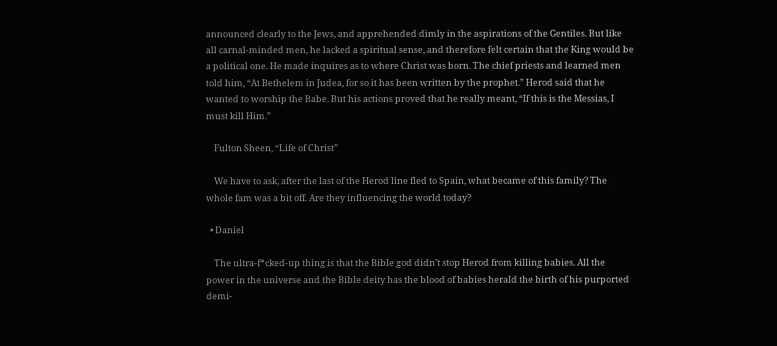announced clearly to the Jews, and apprehended dimly in the aspirations of the Gentiles. But like all carnal-minded men, he lacked a spiritual sense, and therefore felt certain that the King would be a political one. He made inquires as to where Christ was born. The chief priests and learned men told him, “At Bethelem in Judea, for so it has been written by the prophet.” Herod said that he wanted to worship the Babe. But his actions proved that he really meant, “If this is the Messias, I must kill Him.”

    Fulton Sheen, “Life of Christ”

    We have to ask, after the last of the Herod line fled to Spain, what became of this family? The whole fam was a bit off. Are they influencing the world today?

  • Daniel

    The ultra-f*cked-up thing is that the Bible god didn’t stop Herod from killing babies. All the power in the universe and the Bible deity has the blood of babies herald the birth of his purported demi-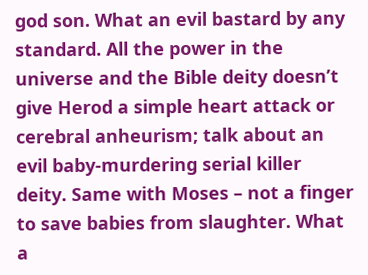god son. What an evil bastard by any standard. All the power in the universe and the Bible deity doesn’t give Herod a simple heart attack or cerebral anheurism; talk about an evil baby-murdering serial killer deity. Same with Moses – not a finger to save babies from slaughter. What a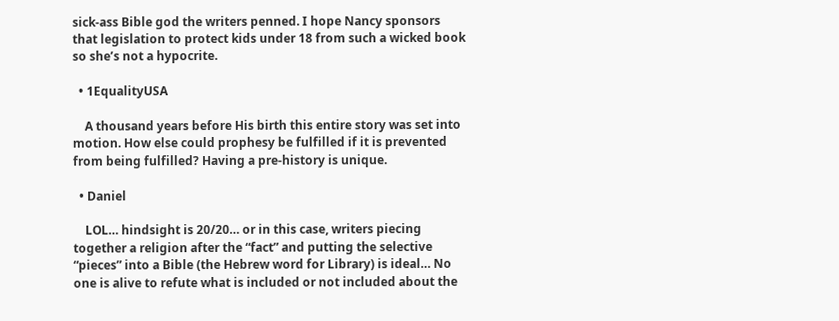sick-ass Bible god the writers penned. I hope Nancy sponsors that legislation to protect kids under 18 from such a wicked book so she’s not a hypocrite.

  • 1EqualityUSA

    A thousand years before His birth this entire story was set into motion. How else could prophesy be fulfilled if it is prevented from being fulfilled? Having a pre-history is unique.

  • Daniel

    LOL… hindsight is 20/20… or in this case, writers piecing together a religion after the “fact” and putting the selective “pieces” into a Bible (the Hebrew word for Library) is ideal… No one is alive to refute what is included or not included about the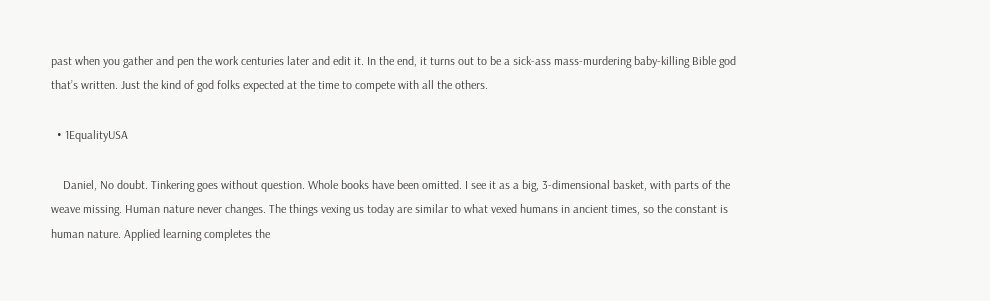past when you gather and pen the work centuries later and edit it. In the end, it turns out to be a sick-ass mass-murdering baby-killing Bible god that’s written. Just the kind of god folks expected at the time to compete with all the others.

  • 1EqualityUSA

    Daniel, No doubt. Tinkering goes without question. Whole books have been omitted. I see it as a big, 3-dimensional basket, with parts of the weave missing. Human nature never changes. The things vexing us today are similar to what vexed humans in ancient times, so the constant is human nature. Applied learning completes the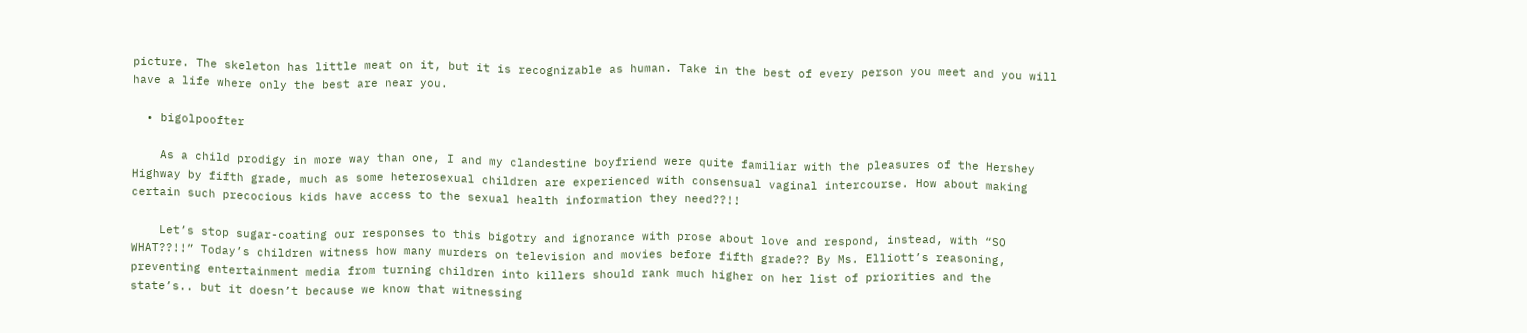picture. The skeleton has little meat on it, but it is recognizable as human. Take in the best of every person you meet and you will have a life where only the best are near you.

  • bigolpoofter

    As a child prodigy in more way than one, I and my clandestine boyfriend were quite familiar with the pleasures of the Hershey Highway by fifth grade, much as some heterosexual children are experienced with consensual vaginal intercourse. How about making certain such precocious kids have access to the sexual health information they need??!!

    Let’s stop sugar-coating our responses to this bigotry and ignorance with prose about love and respond, instead, with “SO WHAT??!!” Today’s children witness how many murders on television and movies before fifth grade?? By Ms. Elliott’s reasoning, preventing entertainment media from turning children into killers should rank much higher on her list of priorities and the state’s.. but it doesn’t because we know that witnessing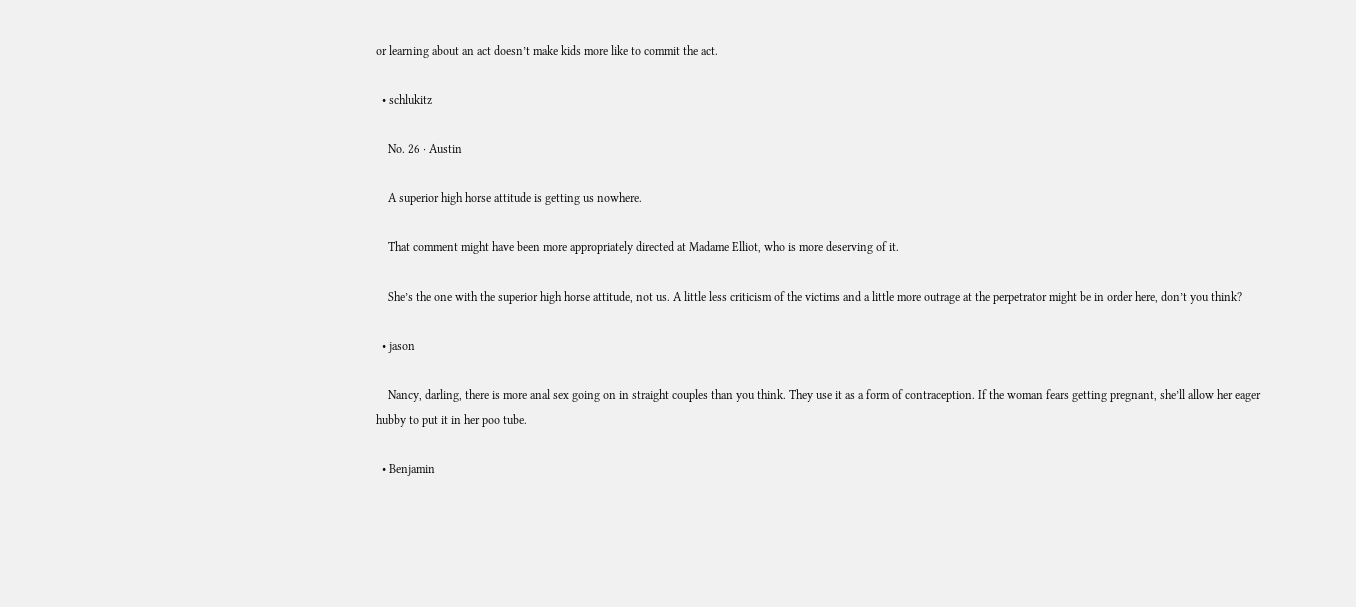or learning about an act doesn’t make kids more like to commit the act.

  • schlukitz

    No. 26 · Austin

    A superior high horse attitude is getting us nowhere.

    That comment might have been more appropriately directed at Madame Elliot, who is more deserving of it.

    She’s the one with the superior high horse attitude, not us. A little less criticism of the victims and a little more outrage at the perpetrator might be in order here, don’t you think?

  • jason

    Nancy, darling, there is more anal sex going on in straight couples than you think. They use it as a form of contraception. If the woman fears getting pregnant, she’ll allow her eager hubby to put it in her poo tube.

  • Benjamin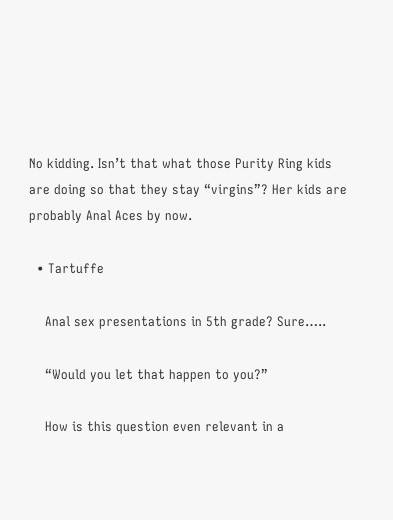No kidding. Isn’t that what those Purity Ring kids are doing so that they stay “virgins”? Her kids are probably Anal Aces by now.

  • Tartuffe

    Anal sex presentations in 5th grade? Sure…..

    “Would you let that happen to you?”

    How is this question even relevant in a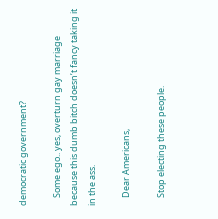democratic government?

    Some ego.. yes, overturn gay marriage because this dumb bitch doesn’t fancy taking it in the ass.

    Dear Americans,

    Stop electing these people.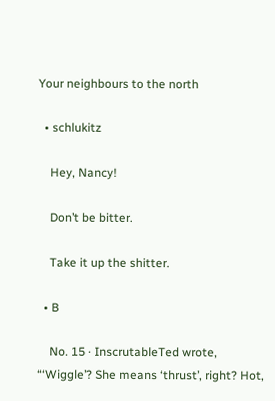Your neighbours to the north

  • schlukitz

    Hey, Nancy!

    Don’t be bitter.

    Take it up the shitter.

  • B

    No. 15 · InscrutableTed wrote, “‘Wiggle’? She means ‘thrust’, right? Hot,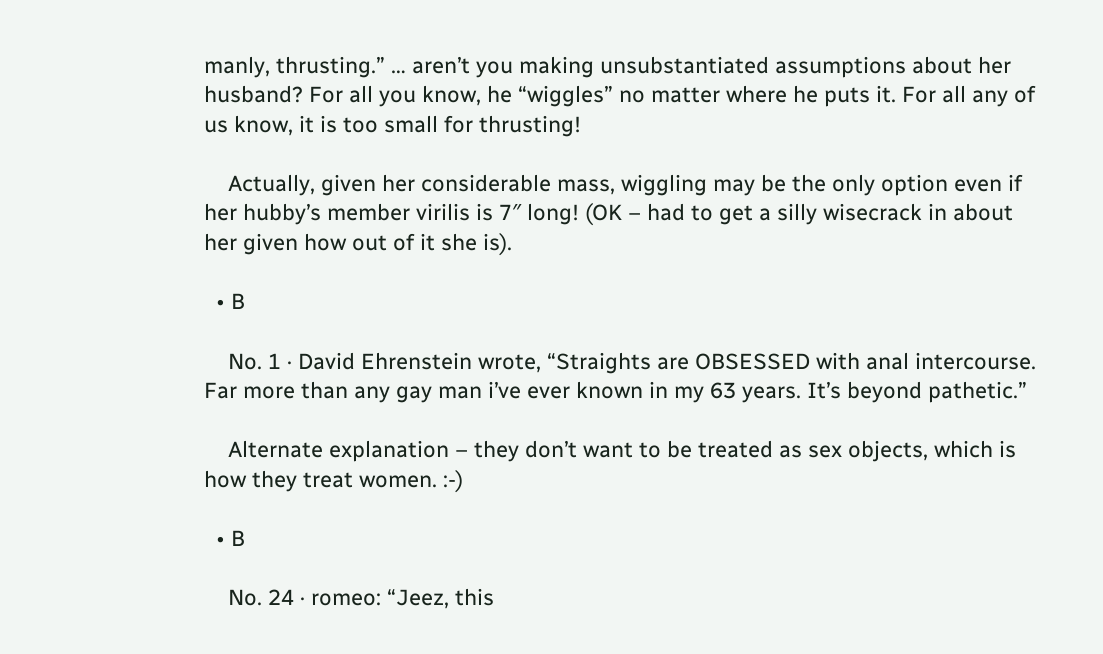manly, thrusting.” … aren’t you making unsubstantiated assumptions about her husband? For all you know, he “wiggles” no matter where he puts it. For all any of us know, it is too small for thrusting!

    Actually, given her considerable mass, wiggling may be the only option even if her hubby’s member virilis is 7″ long! (OK – had to get a silly wisecrack in about her given how out of it she is).

  • B

    No. 1 · David Ehrenstein wrote, “Straights are OBSESSED with anal intercourse. Far more than any gay man i’ve ever known in my 63 years. It’s beyond pathetic.”

    Alternate explanation – they don’t want to be treated as sex objects, which is how they treat women. :-)

  • B

    No. 24 · romeo: “Jeez, this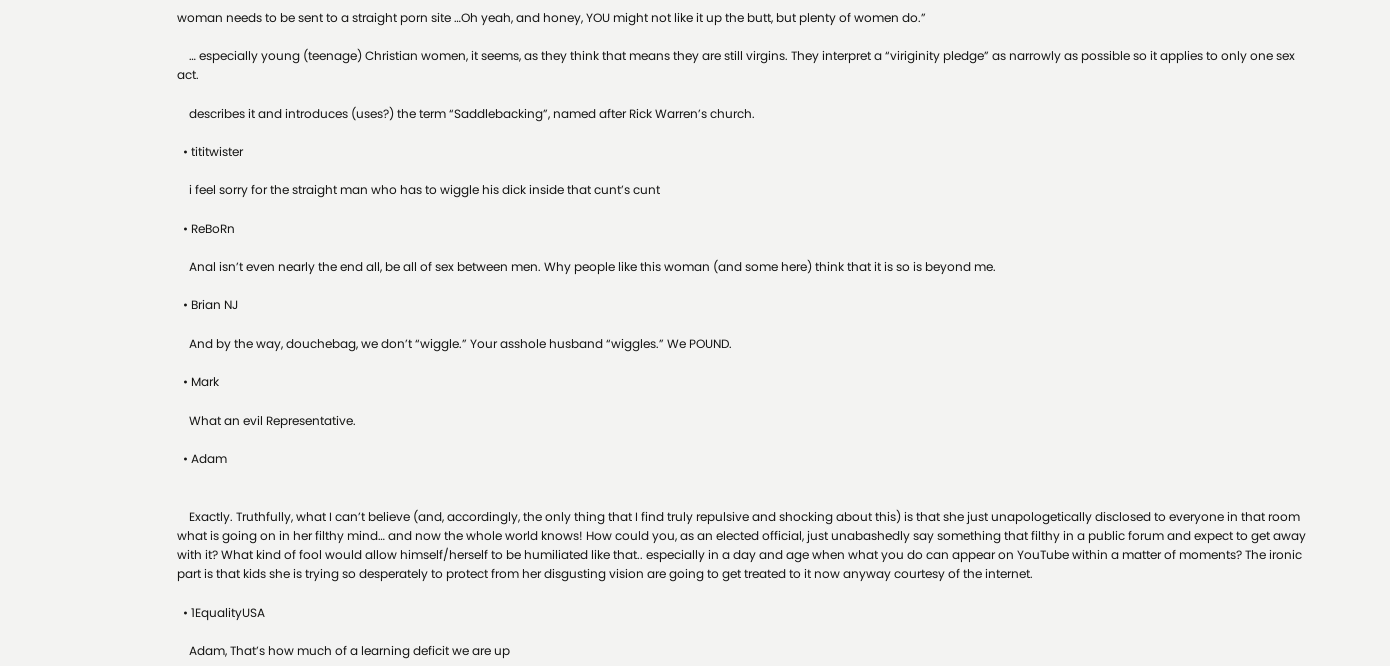woman needs to be sent to a straight porn site …Oh yeah, and honey, YOU might not like it up the butt, but plenty of women do.”

    … especially young (teenage) Christian women, it seems, as they think that means they are still virgins. They interpret a “viriginity pledge” as narrowly as possible so it applies to only one sex act.

    describes it and introduces (uses?) the term “Saddlebacking”, named after Rick Warren’s church.

  • tititwister

    i feel sorry for the straight man who has to wiggle his dick inside that cunt’s cunt

  • ReBoRn

    Anal isn’t even nearly the end all, be all of sex between men. Why people like this woman (and some here) think that it is so is beyond me.

  • Brian NJ

    And by the way, douchebag, we don’t “wiggle.” Your asshole husband “wiggles.” We POUND.

  • Mark

    What an evil Representative.

  • Adam


    Exactly. Truthfully, what I can’t believe (and, accordingly, the only thing that I find truly repulsive and shocking about this) is that she just unapologetically disclosed to everyone in that room what is going on in her filthy mind… and now the whole world knows! How could you, as an elected official, just unabashedly say something that filthy in a public forum and expect to get away with it? What kind of fool would allow himself/herself to be humiliated like that.. especially in a day and age when what you do can appear on YouTube within a matter of moments? The ironic part is that kids she is trying so desperately to protect from her disgusting vision are going to get treated to it now anyway courtesy of the internet.

  • 1EqualityUSA

    Adam, That’s how much of a learning deficit we are up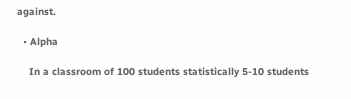against.

  • Alpha

    In a classroom of 100 students statistically 5-10 students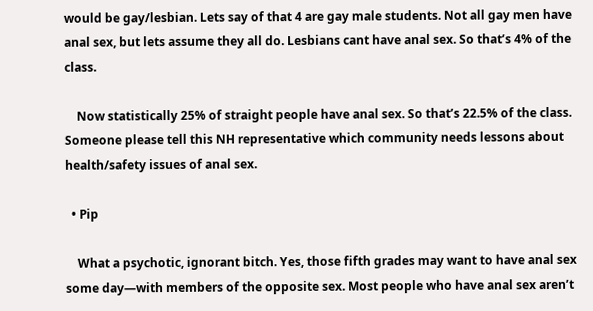would be gay/lesbian. Lets say of that 4 are gay male students. Not all gay men have anal sex, but lets assume they all do. Lesbians cant have anal sex. So that’s 4% of the class.

    Now statistically 25% of straight people have anal sex. So that’s 22.5% of the class. Someone please tell this NH representative which community needs lessons about health/safety issues of anal sex.

  • Pip

    What a psychotic, ignorant bitch. Yes, those fifth grades may want to have anal sex some day—with members of the opposite sex. Most people who have anal sex aren’t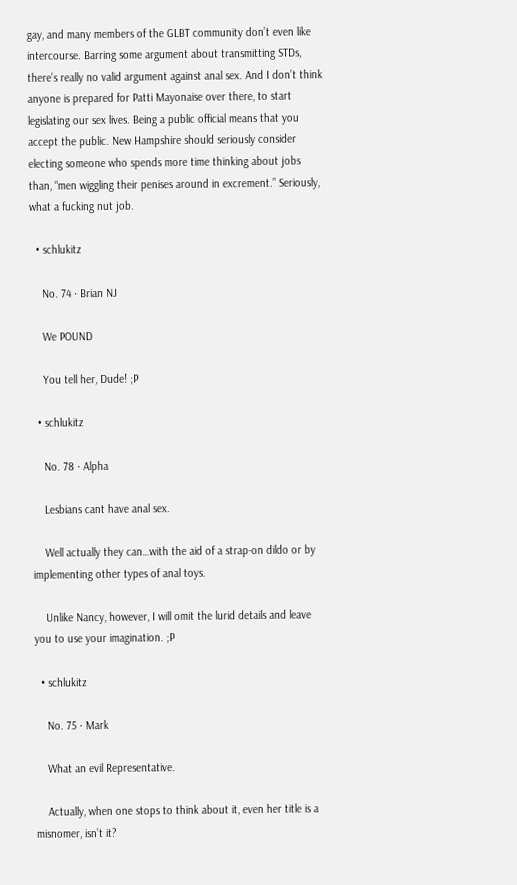gay, and many members of the GLBT community don’t even like intercourse. Barring some argument about transmitting STDs, there’s really no valid argument against anal sex. And I don’t think anyone is prepared for Patti Mayonaise over there, to start legislating our sex lives. Being a public official means that you accept the public. New Hampshire should seriously consider electing someone who spends more time thinking about jobs than, “men wiggling their penises around in excrement.” Seriously, what a fucking nut job.

  • schlukitz

    No. 74 · Brian NJ

    We POUND

    You tell her, Dude! ;P

  • schlukitz

    No. 78 · Alpha

    Lesbians cant have anal sex.

    Well actually they can…with the aid of a strap-on dildo or by implementing other types of anal toys.

    Unlike Nancy, however, I will omit the lurid details and leave you to use your imagination. ;P

  • schlukitz

    No. 75 · Mark

    What an evil Representative.

    Actually, when one stops to think about it, even her title is a misnomer, isn’t it?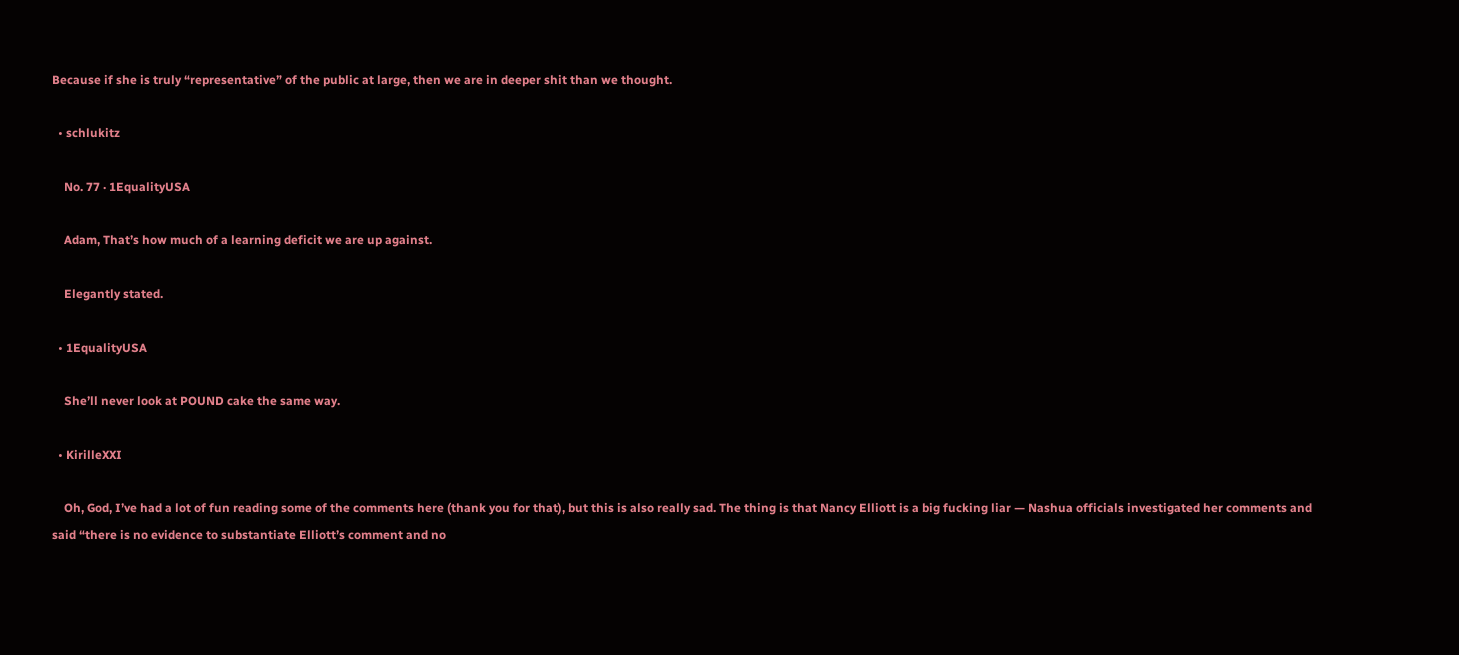Because if she is truly “representative” of the public at large, then we are in deeper shit than we thought.

  • schlukitz

    No. 77 · 1EqualityUSA

    Adam, That’s how much of a learning deficit we are up against.

    Elegantly stated.

  • 1EqualityUSA

    She’ll never look at POUND cake the same way.

  • KirilleXXI

    Oh, God, I’ve had a lot of fun reading some of the comments here (thank you for that), but this is also really sad. The thing is that Nancy Elliott is a big fucking liar — Nashua officials investigated her comments and said “there is no evidence to substantiate Elliott’s comment and no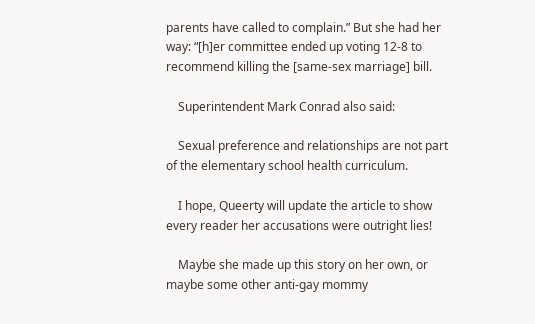parents have called to complain.” But she had her way: “[h]er committee ended up voting 12-8 to recommend killing the [same-sex marriage] bill.

    Superintendent Mark Conrad also said:

    Sexual preference and relationships are not part of the elementary school health curriculum.

    I hope, Queerty will update the article to show every reader her accusations were outright lies!

    Maybe she made up this story on her own, or maybe some other anti-gay mommy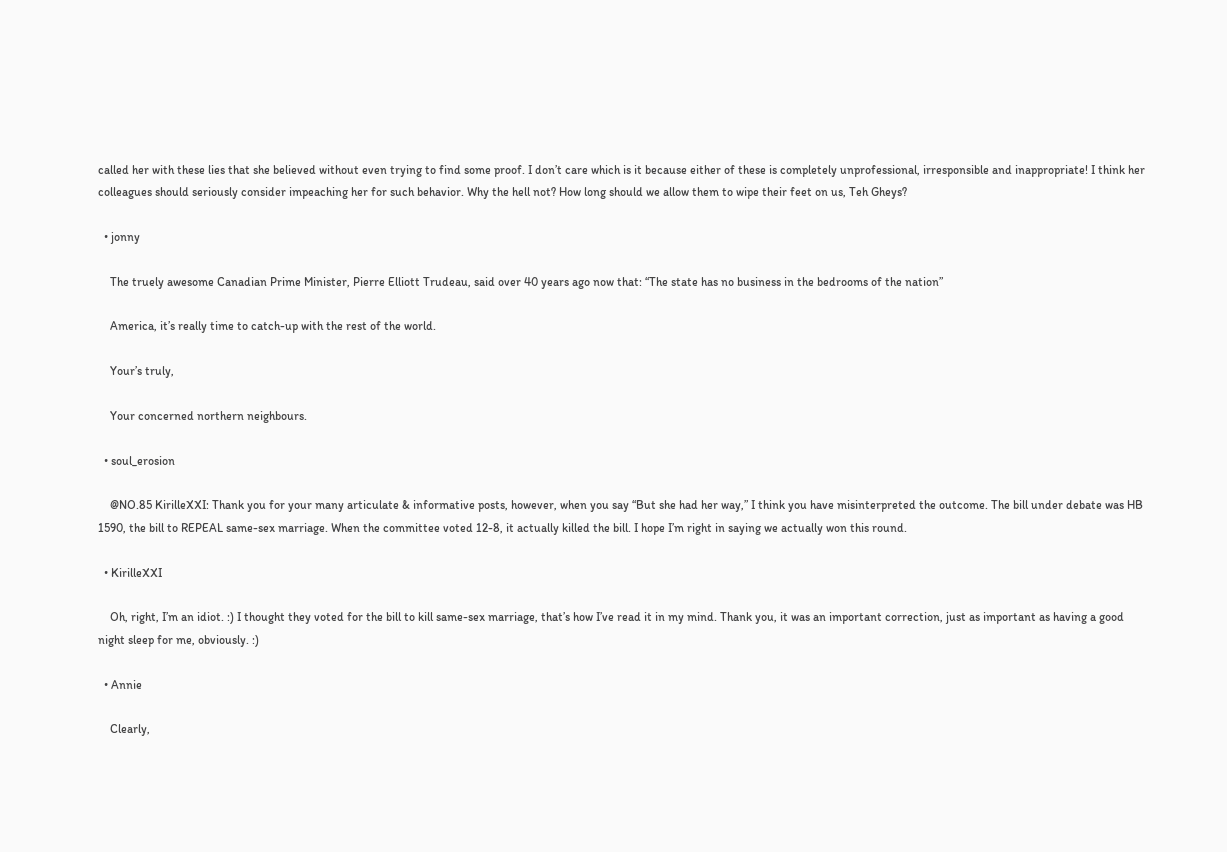called her with these lies that she believed without even trying to find some proof. I don’t care which is it because either of these is completely unprofessional, irresponsible and inappropriate! I think her colleagues should seriously consider impeaching her for such behavior. Why the hell not? How long should we allow them to wipe their feet on us, Teh Gheys?

  • jonny

    The truely awesome Canadian Prime Minister, Pierre Elliott Trudeau, said over 40 years ago now that: “The state has no business in the bedrooms of the nation”

    America, it’s really time to catch-up with the rest of the world.

    Your’s truly,

    Your concerned northern neighbours.

  • soul_erosion

    @NO.85 KirilleXXI: Thank you for your many articulate & informative posts, however, when you say “But she had her way,” I think you have misinterpreted the outcome. The bill under debate was HB 1590, the bill to REPEAL same-sex marriage. When the committee voted 12-8, it actually killed the bill. I hope I’m right in saying we actually won this round.

  • KirilleXXI

    Oh, right, I’m an idiot. :) I thought they voted for the bill to kill same-sex marriage, that’s how I’ve read it in my mind. Thank you, it was an important correction, just as important as having a good night sleep for me, obviously. :)

  • Annie

    Clearly,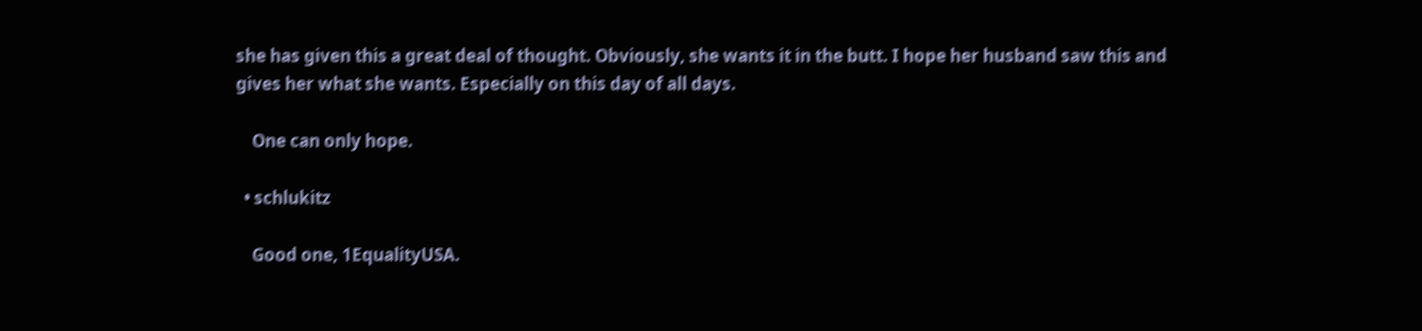she has given this a great deal of thought. Obviously, she wants it in the butt. I hope her husband saw this and gives her what she wants. Especially on this day of all days.

    One can only hope.

  • schlukitz

    Good one, 1EqualityUSA.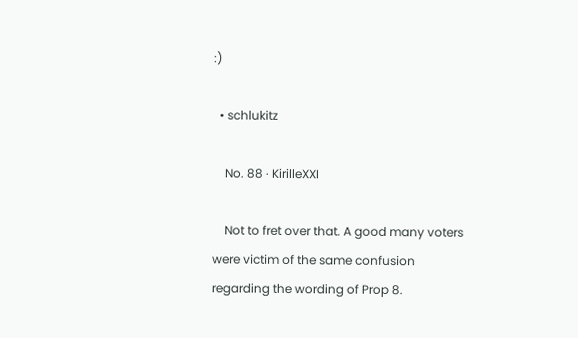:)

  • schlukitz

    No. 88 · KirilleXXI

    Not to fret over that. A good many voters were victim of the same confusion regarding the wording of Prop 8.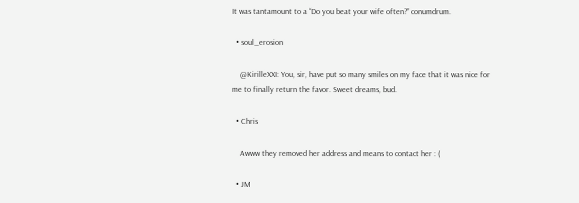It was tantamount to a “Do you beat your wife often?” conumdrum.

  • soul_erosion

    @KirilleXXI: You, sir, have put so many smiles on my face that it was nice for me to finally return the favor. Sweet dreams, bud.

  • Chris

    Awww they removed her address and means to contact her : (

  • JM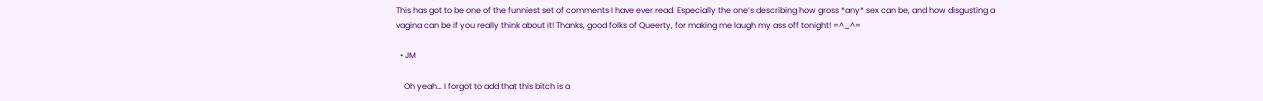This has got to be one of the funniest set of comments I have ever read. Especially the one’s describing how gross *any* sex can be, and how disgusting a vagina can be if you really think about it! Thanks, good folks of Queerty, for making me laugh my ass off tonight! =^_^=

  • JM

    Oh yeah… I forgot to add that this bitch is a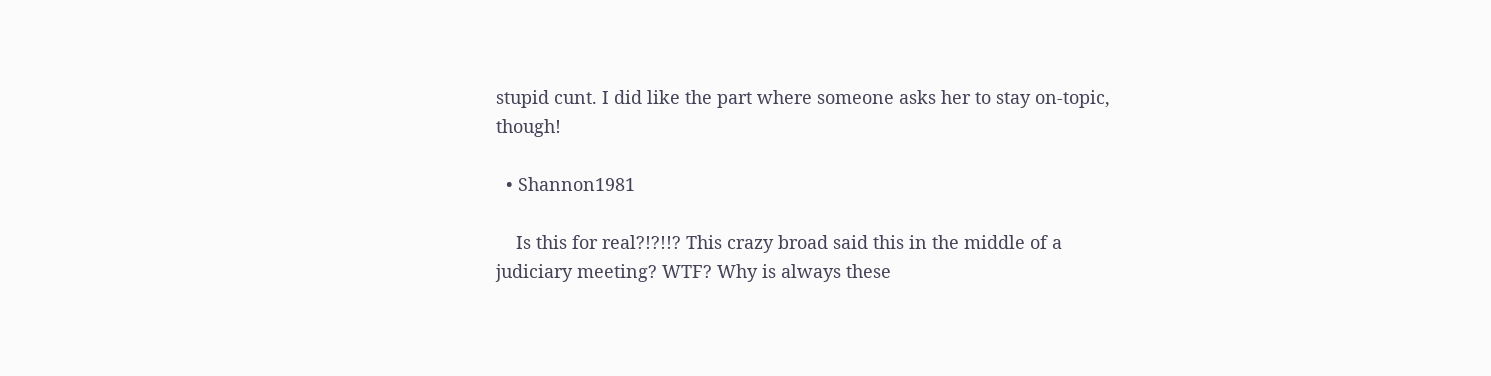stupid cunt. I did like the part where someone asks her to stay on-topic, though!

  • Shannon1981

    Is this for real?!?!!? This crazy broad said this in the middle of a judiciary meeting? WTF? Why is always these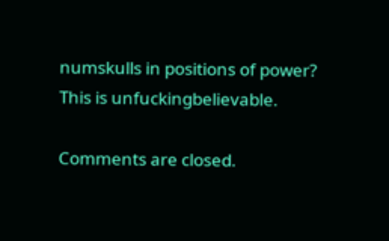numskulls in positions of power? This is unfuckingbelievable.

Comments are closed.